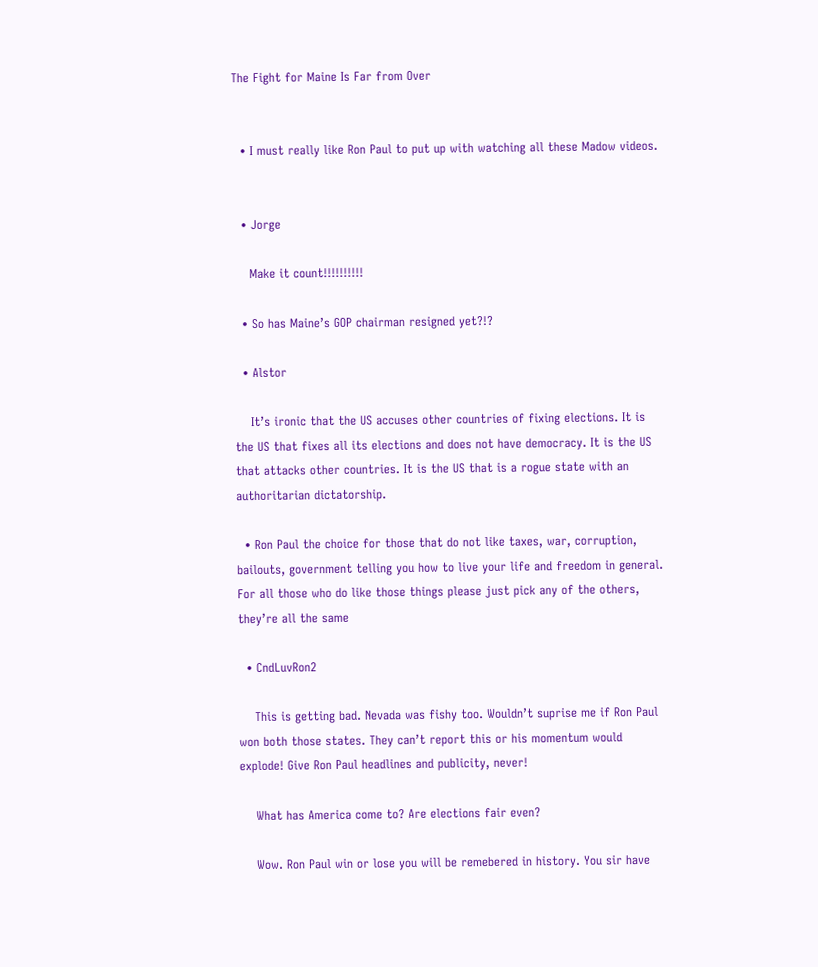The Fight for Maine Is Far from Over


  • I must really like Ron Paul to put up with watching all these Madow videos.


  • Jorge

    Make it count!!!!!!!!!!

  • So has Maine’s GOP chairman resigned yet?!?

  • Alstor

    It’s ironic that the US accuses other countries of fixing elections. It is the US that fixes all its elections and does not have democracy. It is the US that attacks other countries. It is the US that is a rogue state with an authoritarian dictatorship.

  • Ron Paul the choice for those that do not like taxes, war, corruption, bailouts, government telling you how to live your life and freedom in general. For all those who do like those things please just pick any of the others, they’re all the same

  • CndLuvRon2

    This is getting bad. Nevada was fishy too. Wouldn’t suprise me if Ron Paul won both those states. They can’t report this or his momentum would explode! Give Ron Paul headlines and publicity, never!

    What has America come to? Are elections fair even?

    Wow. Ron Paul win or lose you will be remebered in history. You sir have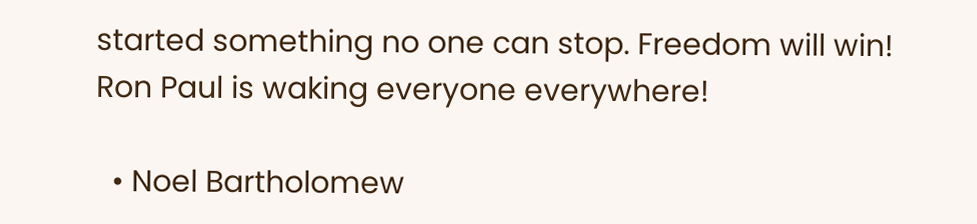started something no one can stop. Freedom will win! Ron Paul is waking everyone everywhere!

  • Noel Bartholomew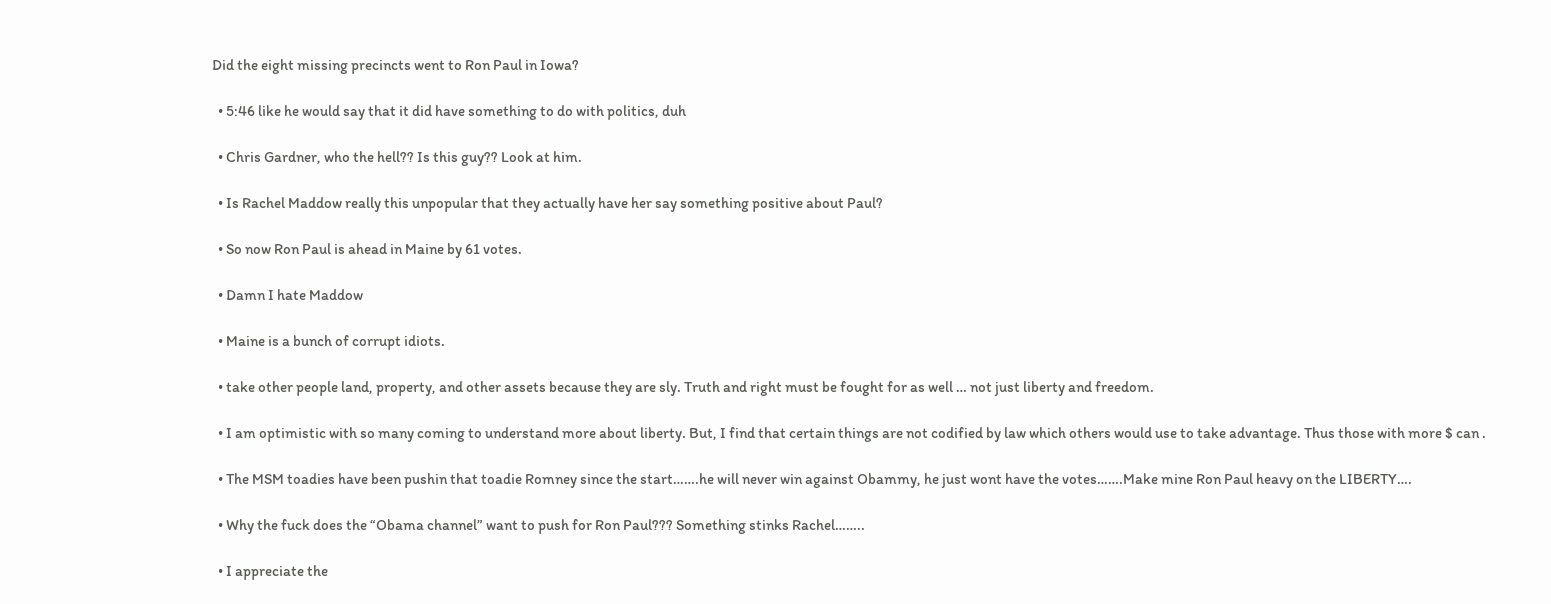Did the eight missing precincts went to Ron Paul in Iowa?

  • 5:46 like he would say that it did have something to do with politics, duh

  • Chris Gardner, who the hell?? Is this guy?? Look at him.

  • Is Rachel Maddow really this unpopular that they actually have her say something positive about Paul?

  • So now Ron Paul is ahead in Maine by 61 votes.

  • Damn I hate Maddow

  • Maine is a bunch of corrupt idiots.

  • take other people land, property, and other assets because they are sly. Truth and right must be fought for as well … not just liberty and freedom.

  • I am optimistic with so many coming to understand more about liberty. But, I find that certain things are not codified by law which others would use to take advantage. Thus those with more $ can .

  • The MSM toadies have been pushin that toadie Romney since the start…….he will never win against Obammy, he just wont have the votes…….Make mine Ron Paul heavy on the LIBERTY….

  • Why the fuck does the “Obama channel” want to push for Ron Paul??? Something stinks Rachel……..

  • I appreciate the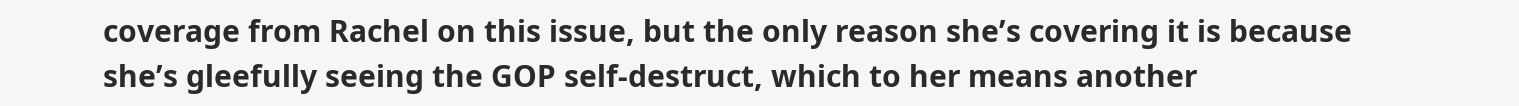coverage from Rachel on this issue, but the only reason she’s covering it is because she’s gleefully seeing the GOP self-destruct, which to her means another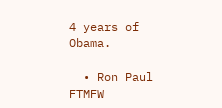4 years of Obama.

  • Ron Paul FTMFW